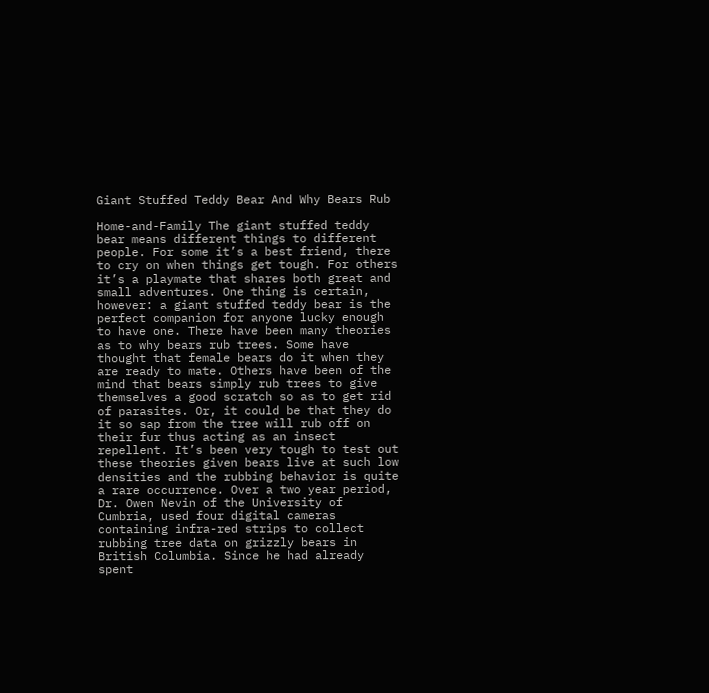Giant Stuffed Teddy Bear And Why Bears Rub

Home-and-Family The giant stuffed teddy bear means different things to different people. For some it’s a best friend, there to cry on when things get tough. For others it’s a playmate that shares both great and small adventures. One thing is certain, however: a giant stuffed teddy bear is the perfect companion for anyone lucky enough to have one. There have been many theories as to why bears rub trees. Some have thought that female bears do it when they are ready to mate. Others have been of the mind that bears simply rub trees to give themselves a good scratch so as to get rid of parasites. Or, it could be that they do it so sap from the tree will rub off on their fur thus acting as an insect repellent. It’s been very tough to test out these theories given bears live at such low densities and the rubbing behavior is quite a rare occurrence. Over a two year period, Dr. Owen Nevin of the University of Cumbria, used four digital cameras containing infra-red strips to collect rubbing tree data on grizzly bears in British Columbia. Since he had already spent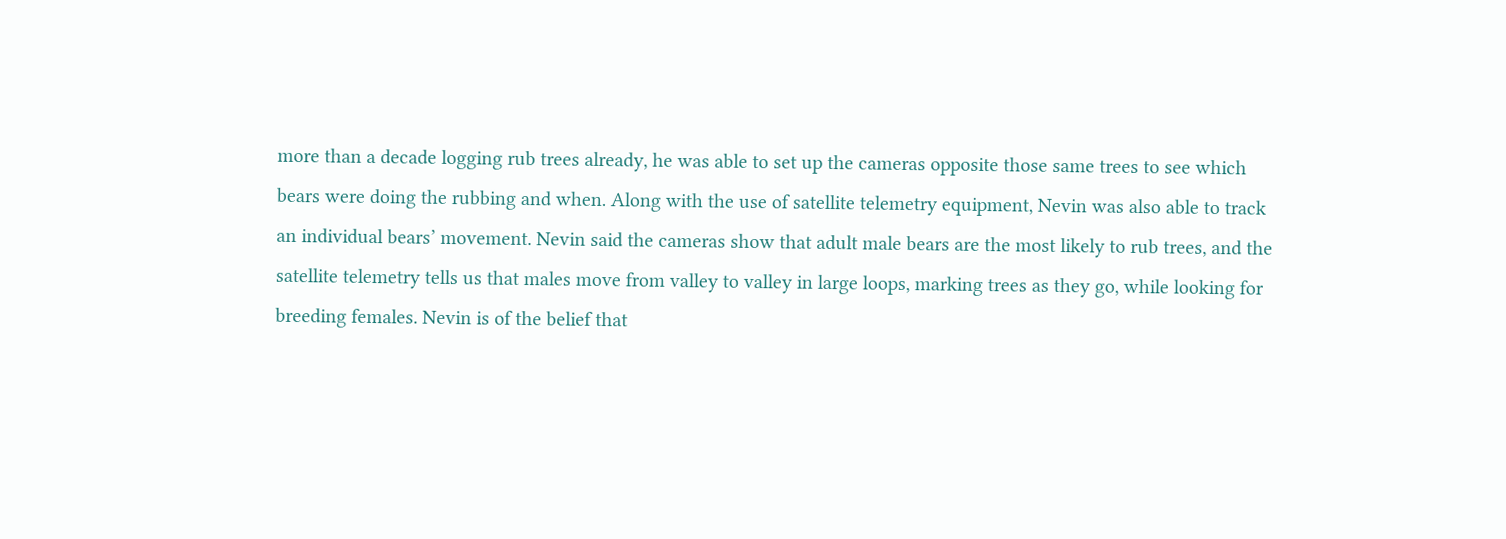more than a decade logging rub trees already, he was able to set up the cameras opposite those same trees to see which bears were doing the rubbing and when. Along with the use of satellite telemetry equipment, Nevin was also able to track an individual bears’ movement. Nevin said the cameras show that adult male bears are the most likely to rub trees, and the satellite telemetry tells us that males move from valley to valley in large loops, marking trees as they go, while looking for breeding females. Nevin is of the belief that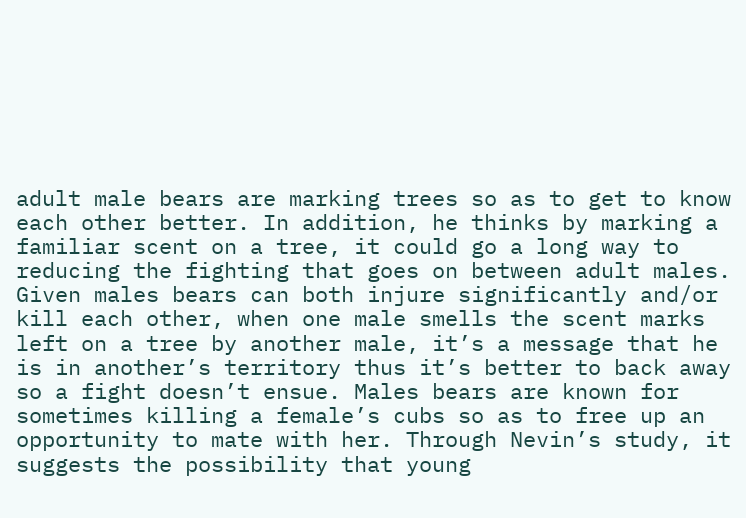adult male bears are marking trees so as to get to know each other better. In addition, he thinks by marking a familiar scent on a tree, it could go a long way to reducing the fighting that goes on between adult males. Given males bears can both injure significantly and/or kill each other, when one male smells the scent marks left on a tree by another male, it’s a message that he is in another’s territory thus it’s better to back away so a fight doesn’t ensue. Males bears are known for sometimes killing a female’s cubs so as to free up an opportunity to mate with her. Through Nevin’s study, it suggests the possibility that young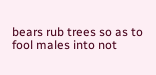bears rub trees so as to fool males into not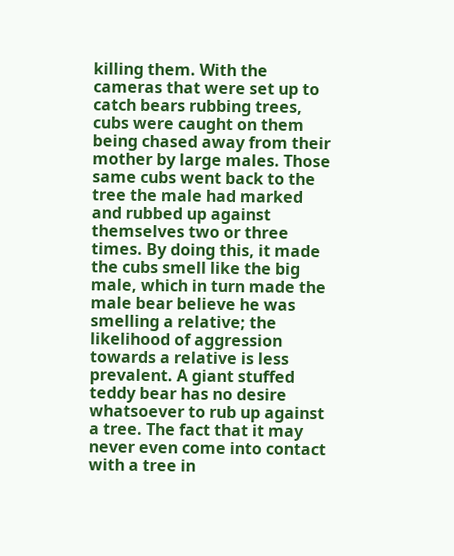killing them. With the cameras that were set up to catch bears rubbing trees, cubs were caught on them being chased away from their mother by large males. Those same cubs went back to the tree the male had marked and rubbed up against themselves two or three times. By doing this, it made the cubs smell like the big male, which in turn made the male bear believe he was smelling a relative; the likelihood of aggression towards a relative is less prevalent. A giant stuffed teddy bear has no desire whatsoever to rub up against a tree. The fact that it may never even come into contact with a tree in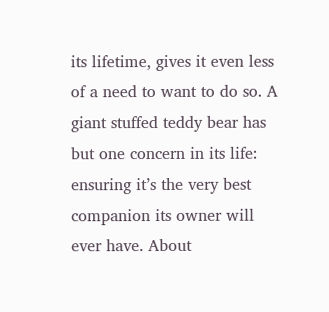its lifetime, gives it even less of a need to want to do so. A giant stuffed teddy bear has but one concern in its life: ensuring it’s the very best companion its owner will ever have. About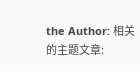the Author: 相关的主题文章: